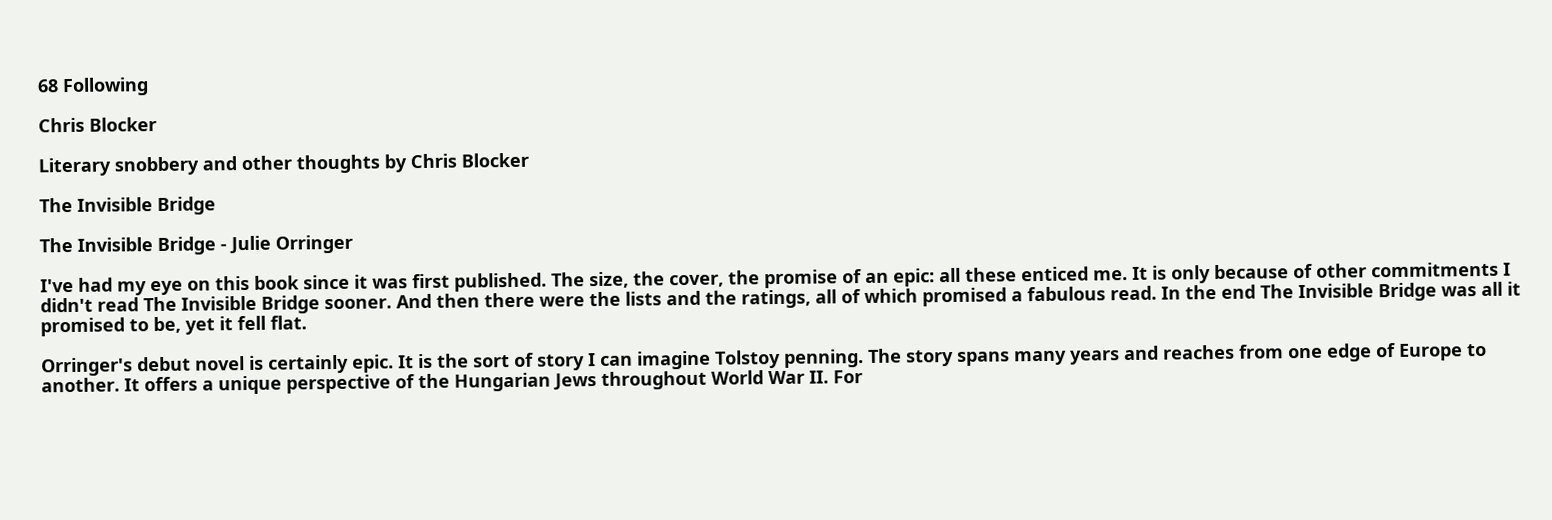68 Following

Chris Blocker

Literary snobbery and other thoughts by Chris Blocker

The Invisible Bridge

The Invisible Bridge - Julie Orringer

I've had my eye on this book since it was first published. The size, the cover, the promise of an epic: all these enticed me. It is only because of other commitments I didn't read The Invisible Bridge sooner. And then there were the lists and the ratings, all of which promised a fabulous read. In the end The Invisible Bridge was all it promised to be, yet it fell flat.

Orringer's debut novel is certainly epic. It is the sort of story I can imagine Tolstoy penning. The story spans many years and reaches from one edge of Europe to another. It offers a unique perspective of the Hungarian Jews throughout World War II. For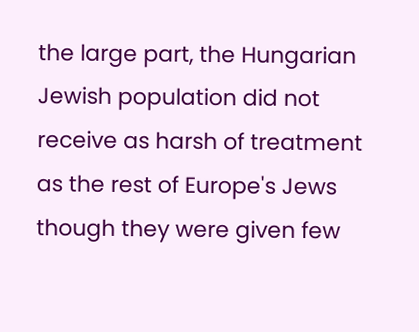the large part, the Hungarian Jewish population did not receive as harsh of treatment as the rest of Europe's Jews though they were given few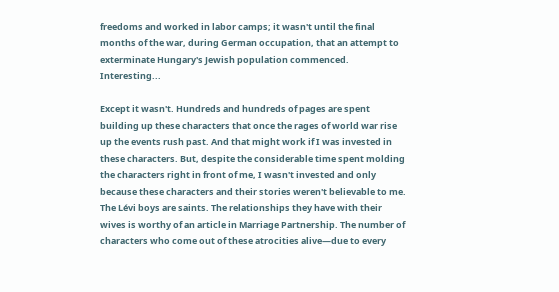freedoms and worked in labor camps; it wasn't until the final months of the war, during German occupation, that an attempt to exterminate Hungary's Jewish population commenced. Interesting...

Except it wasn't. Hundreds and hundreds of pages are spent building up these characters that once the rages of world war rise up the events rush past. And that might work if I was invested in these characters. But, despite the considerable time spent molding the characters right in front of me, I wasn't invested and only because these characters and their stories weren't believable to me. The Lévi boys are saints. The relationships they have with their wives is worthy of an article in Marriage Partnership. The number of characters who come out of these atrocities alive—due to every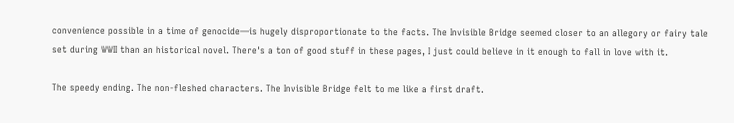convenience possible in a time of genocide—is hugely disproportionate to the facts. The Invisible Bridge seemed closer to an allegory or fairy tale set during WWII than an historical novel. There's a ton of good stuff in these pages, I just could believe in it enough to fall in love with it.

The speedy ending. The non-fleshed characters. The Invisible Bridge felt to me like a first draft.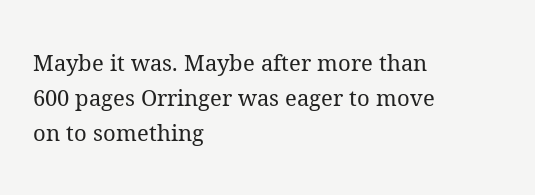Maybe it was. Maybe after more than 600 pages Orringer was eager to move on to something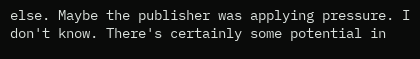else. Maybe the publisher was applying pressure. I don't know. There's certainly some potential in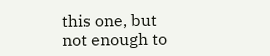this one, but not enough to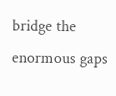bridge the enormous gaps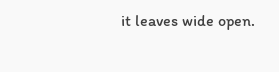it leaves wide open.